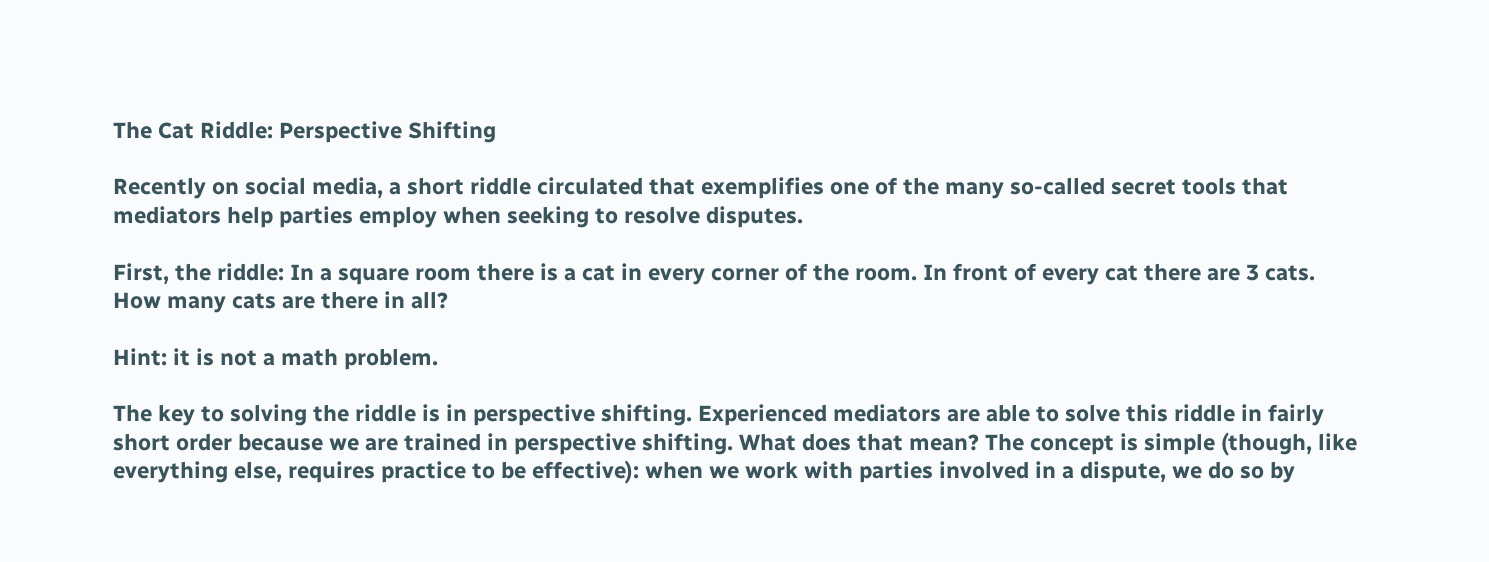The Cat Riddle: Perspective Shifting

Recently on social media, a short riddle circulated that exemplifies one of the many so-called secret tools that mediators help parties employ when seeking to resolve disputes.

First, the riddle: In a square room there is a cat in every corner of the room. In front of every cat there are 3 cats. How many cats are there in all?

Hint: it is not a math problem.

The key to solving the riddle is in perspective shifting. Experienced mediators are able to solve this riddle in fairly short order because we are trained in perspective shifting. What does that mean? The concept is simple (though, like everything else, requires practice to be effective): when we work with parties involved in a dispute, we do so by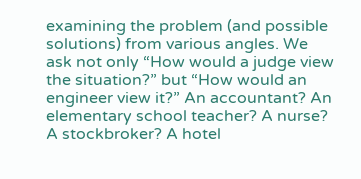examining the problem (and possible solutions) from various angles. We ask not only “How would a judge view the situation?” but “How would an engineer view it?” An accountant? An elementary school teacher? A nurse? A stockbroker? A hotel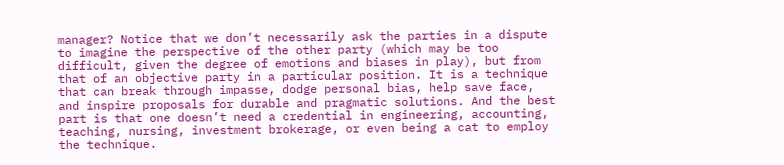manager? Notice that we don’t necessarily ask the parties in a dispute to imagine the perspective of the other party (which may be too difficult, given the degree of emotions and biases in play), but from that of an objective party in a particular position. It is a technique that can break through impasse, dodge personal bias, help save face, and inspire proposals for durable and pragmatic solutions. And the best part is that one doesn’t need a credential in engineering, accounting, teaching, nursing, investment brokerage, or even being a cat to employ the technique.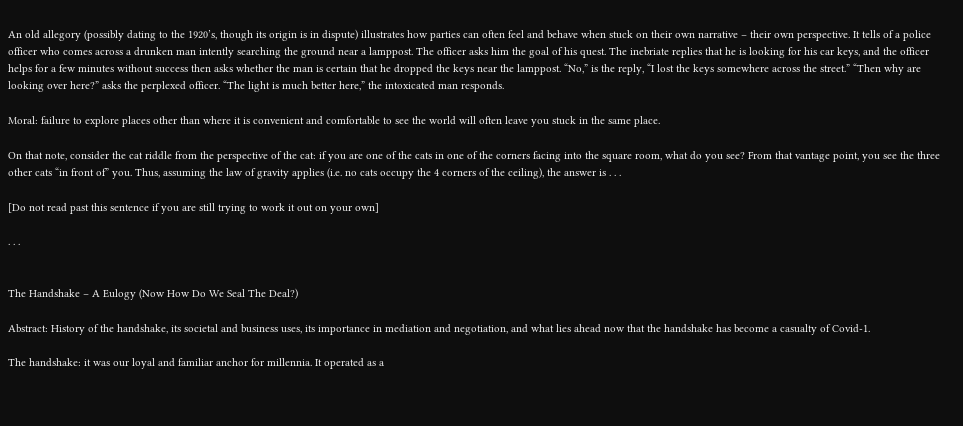An old allegory (possibly dating to the 1920’s, though its origin is in dispute) illustrates how parties can often feel and behave when stuck on their own narrative – their own perspective. It tells of a police officer who comes across a drunken man intently searching the ground near a lamppost. The officer asks him the goal of his quest. The inebriate replies that he is looking for his car keys, and the officer helps for a few minutes without success then asks whether the man is certain that he dropped the keys near the lamppost. “No,” is the reply, “I lost the keys somewhere across the street.” “Then why are looking over here?” asks the perplexed officer. “The light is much better here,” the intoxicated man responds.

Moral: failure to explore places other than where it is convenient and comfortable to see the world will often leave you stuck in the same place.

On that note, consider the cat riddle from the perspective of the cat: if you are one of the cats in one of the corners facing into the square room, what do you see? From that vantage point, you see the three other cats “in front of” you. Thus, assuming the law of gravity applies (i.e. no cats occupy the 4 corners of the ceiling), the answer is . . .

[Do not read past this sentence if you are still trying to work it out on your own]

. . .


The Handshake – A Eulogy (Now How Do We Seal The Deal?)

Abstract: History of the handshake, its societal and business uses, its importance in mediation and negotiation, and what lies ahead now that the handshake has become a casualty of Covid-1.

The handshake: it was our loyal and familiar anchor for millennia. It operated as a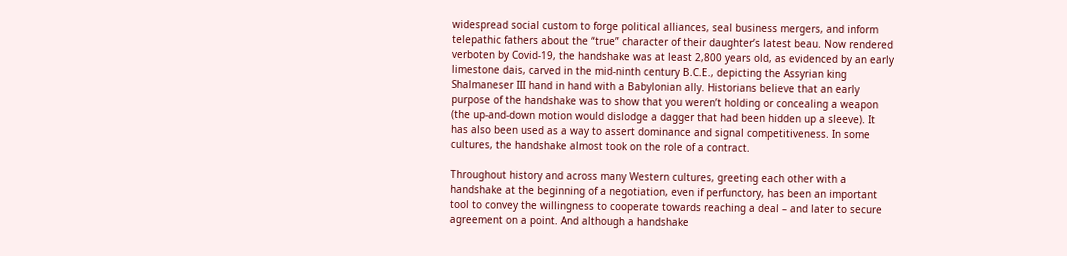widespread social custom to forge political alliances, seal business mergers, and inform telepathic fathers about the “true” character of their daughter’s latest beau. Now rendered verboten by Covid-19, the handshake was at least 2,800 years old, as evidenced by an early limestone dais, carved in the mid-ninth century B.C.E., depicting the Assyrian king Shalmaneser III hand in hand with a Babylonian ally. Historians believe that an early purpose of the handshake was to show that you weren’t holding or concealing a weapon (the up-and-down motion would dislodge a dagger that had been hidden up a sleeve). It has also been used as a way to assert dominance and signal competitiveness. In some cultures, the handshake almost took on the role of a contract.

Throughout history and across many Western cultures, greeting each other with a handshake at the beginning of a negotiation, even if perfunctory, has been an important tool to convey the willingness to cooperate towards reaching a deal – and later to secure agreement on a point. And although a handshake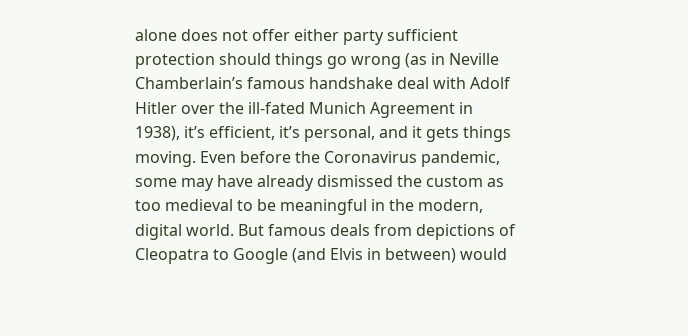alone does not offer either party sufficient protection should things go wrong (as in Neville Chamberlain’s famous handshake deal with Adolf Hitler over the ill-fated Munich Agreement in 1938), it’s efficient, it’s personal, and it gets things moving. Even before the Coronavirus pandemic, some may have already dismissed the custom as too medieval to be meaningful in the modern, digital world. But famous deals from depictions of Cleopatra to Google (and Elvis in between) would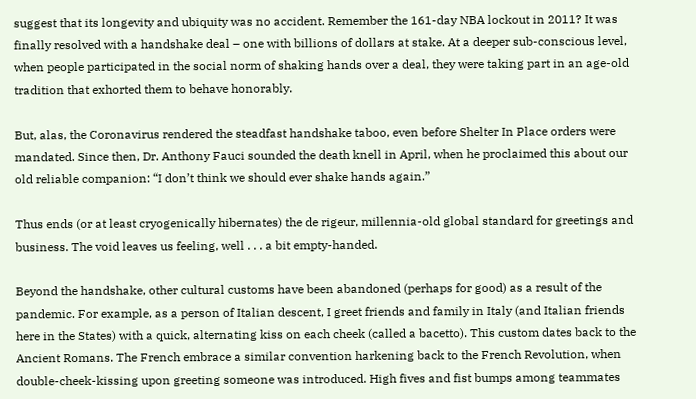suggest that its longevity and ubiquity was no accident. Remember the 161-day NBA lockout in 2011? It was finally resolved with a handshake deal – one with billions of dollars at stake. At a deeper sub-conscious level, when people participated in the social norm of shaking hands over a deal, they were taking part in an age-old tradition that exhorted them to behave honorably.

But, alas, the Coronavirus rendered the steadfast handshake taboo, even before Shelter In Place orders were mandated. Since then, Dr. Anthony Fauci sounded the death knell in April, when he proclaimed this about our old reliable companion: “I don’t think we should ever shake hands again.”

Thus ends (or at least cryogenically hibernates) the de rigeur, millennia-old global standard for greetings and business. The void leaves us feeling, well . . . a bit empty-handed.

Beyond the handshake, other cultural customs have been abandoned (perhaps for good) as a result of the pandemic. For example, as a person of Italian descent, I greet friends and family in Italy (and Italian friends here in the States) with a quick, alternating kiss on each cheek (called a bacetto). This custom dates back to the Ancient Romans. The French embrace a similar convention harkening back to the French Revolution, when double-cheek-kissing upon greeting someone was introduced. High fives and fist bumps among teammates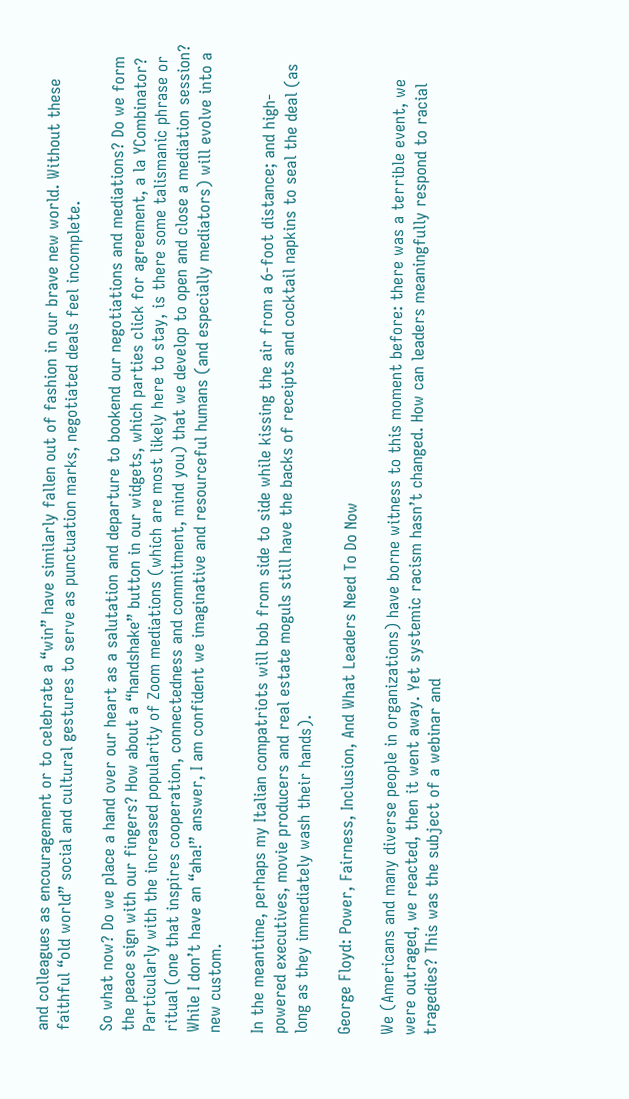and colleagues as encouragement or to celebrate a “win” have similarly fallen out of fashion in our brave new world. Without these faithful “old world” social and cultural gestures to serve as punctuation marks, negotiated deals feel incomplete.

So what now? Do we place a hand over our heart as a salutation and departure to bookend our negotiations and mediations? Do we form the peace sign with our fingers? How about a “handshake” button in our widgets, which parties click for agreement, a la YCombinator? Particularly with the increased popularity of Zoom mediations (which are most likely here to stay, is there some talismanic phrase or ritual (one that inspires cooperation, connectedness and commitment, mind you) that we develop to open and close a mediation session? While I don’t have an “aha!” answer, I am confident we imaginative and resourceful humans (and especially mediators) will evolve into a new custom.

In the meantime, perhaps my Italian compatriots will bob from side to side while kissing the air from a 6-foot distance; and high-powered executives, movie producers and real estate moguls still have the backs of receipts and cocktail napkins to seal the deal (as long as they immediately wash their hands).

George Floyd: Power, Fairness, Inclusion, And What Leaders Need To Do Now

We (Americans and many diverse people in organizations) have borne witness to this moment before: there was a terrible event, we were outraged, we reacted, then it went away. Yet systemic racism hasn’t changed. How can leaders meaningfully respond to racial tragedies? This was the subject of a webinar and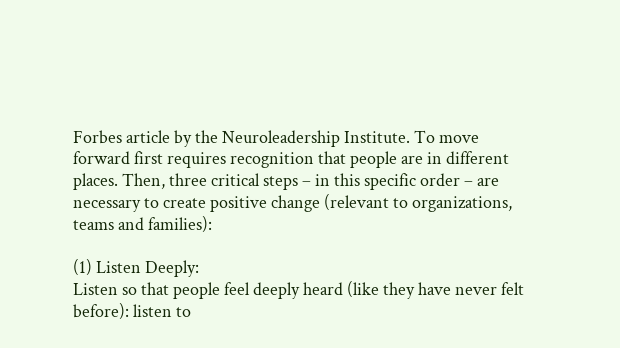Forbes article by the Neuroleadership Institute. To move forward first requires recognition that people are in different places. Then, three critical steps – in this specific order – are necessary to create positive change (relevant to organizations, teams and families):

(1) Listen Deeply:
Listen so that people feel deeply heard (like they have never felt before): listen to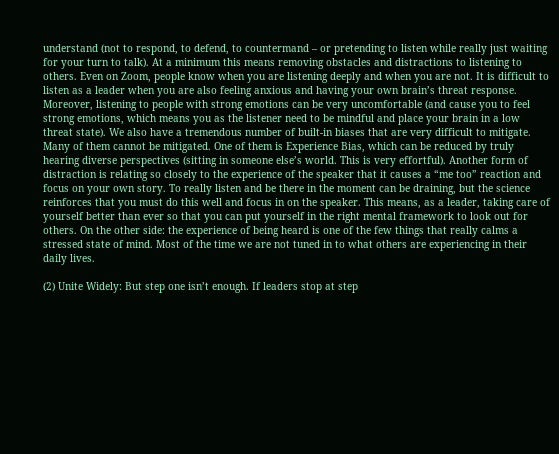understand (not to respond, to defend, to countermand – or pretending to listen while really just waiting for your turn to talk). At a minimum this means removing obstacles and distractions to listening to others. Even on Zoom, people know when you are listening deeply and when you are not. It is difficult to listen as a leader when you are also feeling anxious and having your own brain’s threat response. Moreover, listening to people with strong emotions can be very uncomfortable (and cause you to feel strong emotions, which means you as the listener need to be mindful and place your brain in a low threat state). We also have a tremendous number of built-in biases that are very difficult to mitigate. Many of them cannot be mitigated. One of them is Experience Bias, which can be reduced by truly hearing diverse perspectives (sitting in someone else’s world. This is very effortful). Another form of distraction is relating so closely to the experience of the speaker that it causes a “me too” reaction and focus on your own story. To really listen and be there in the moment can be draining, but the science reinforces that you must do this well and focus in on the speaker. This means, as a leader, taking care of yourself better than ever so that you can put yourself in the right mental framework to look out for others. On the other side: the experience of being heard is one of the few things that really calms a stressed state of mind. Most of the time we are not tuned in to what others are experiencing in their daily lives.

(2) Unite Widely: But step one isn’t enough. If leaders stop at step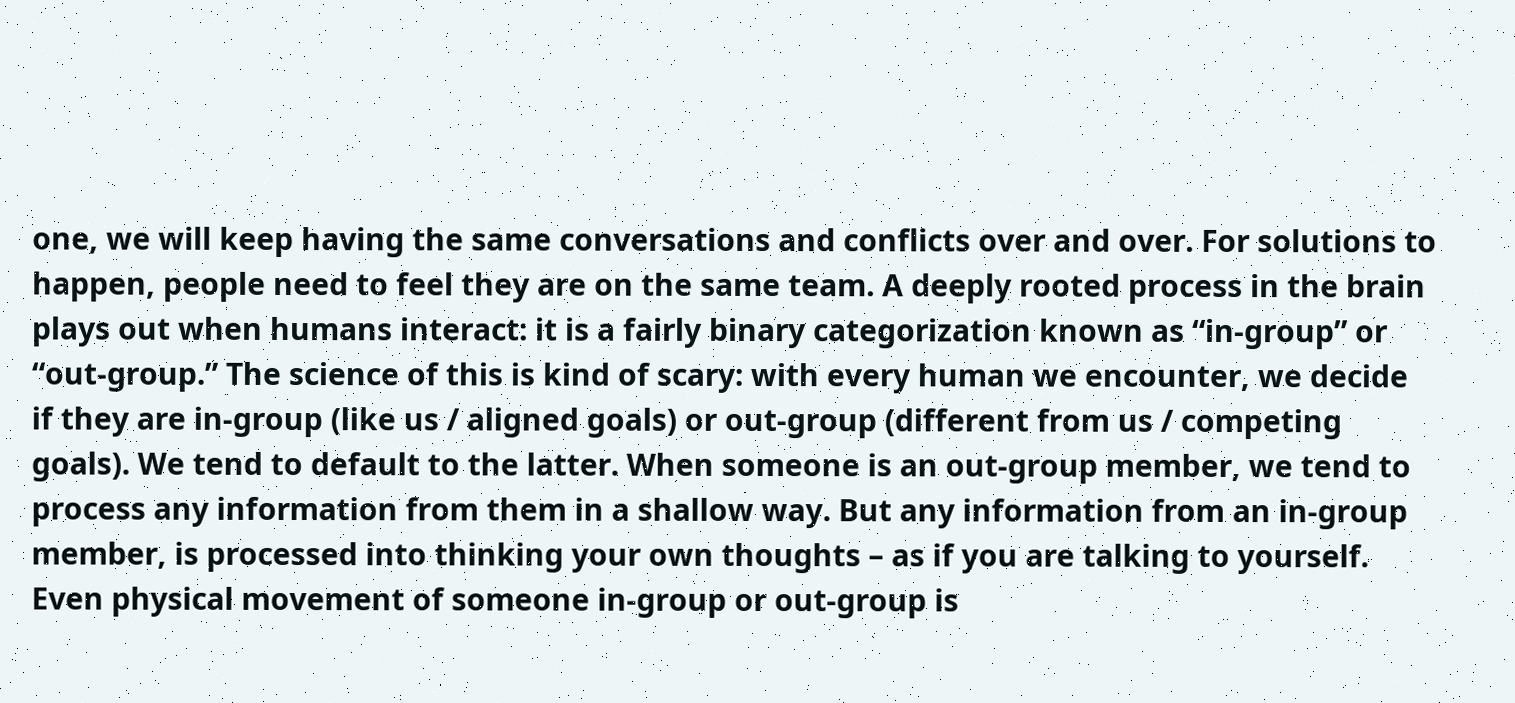one, we will keep having the same conversations and conflicts over and over. For solutions to happen, people need to feel they are on the same team. A deeply rooted process in the brain plays out when humans interact: it is a fairly binary categorization known as “in-group” or “out-group.” The science of this is kind of scary: with every human we encounter, we decide if they are in-group (like us / aligned goals) or out-group (different from us / competing goals). We tend to default to the latter. When someone is an out-group member, we tend to process any information from them in a shallow way. But any information from an in-group member, is processed into thinking your own thoughts – as if you are talking to yourself. Even physical movement of someone in-group or out-group is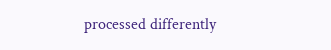processed differently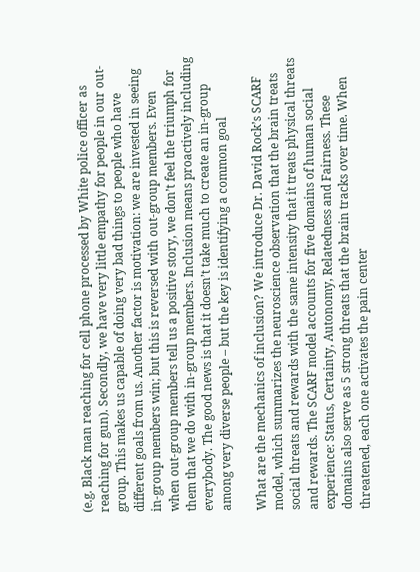(e.g. Black man reaching for cell phone processed by White police officer as reaching for gun). Secondly, we have very little empathy for people in our out-group. This makes us capable of doing very bad things to people who have different goals from us. Another factor is motivation: we are invested in seeing in-group members win; but this is reversed with out-group members. Even when out-group members tell us a positive story, we don’t feel the triumph for them that we do with in-group members. Inclusion means proactively including everybody. The good news is that it doesn’t take much to create an in-group among very diverse people – but the key is identifying a common goal

What are the mechanics of inclusion? We introduce Dr. David Rock’s SCARF model, which summarizes the neuroscience observation that the brain treats social threats and rewards with the same intensity that it treats physical threats and rewards. The SCARF model accounts for five domains of human social experience: Status, Certainty, Autonomy, Relatedness and Fairness. These domains also serve as 5 strong threats that the brain tracks over time. When threatened, each one activates the pain center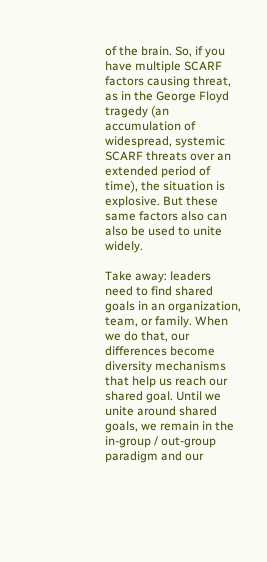of the brain. So, if you have multiple SCARF factors causing threat, as in the George Floyd tragedy (an accumulation of widespread, systemic SCARF threats over an extended period of time), the situation is explosive. But these same factors also can also be used to unite widely.

Take away: leaders need to find shared goals in an organization, team, or family. When we do that, our differences become diversity mechanisms that help us reach our shared goal. Until we unite around shared goals, we remain in the in-group / out-group paradigm and our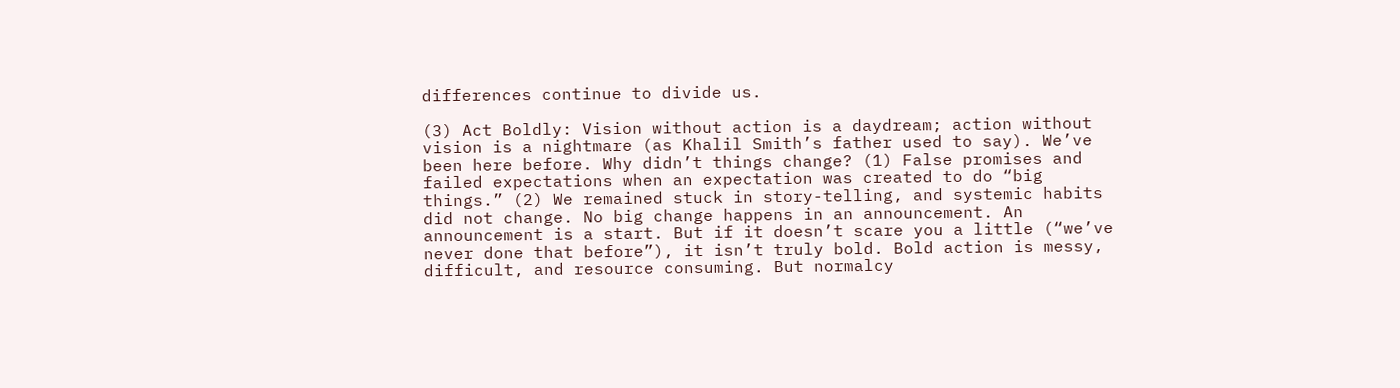differences continue to divide us.

(3) Act Boldly: Vision without action is a daydream; action without vision is a nightmare (as Khalil Smith’s father used to say). We’ve been here before. Why didn’t things change? (1) False promises and failed expectations when an expectation was created to do “big things.” (2) We remained stuck in story-telling, and systemic habits did not change. No big change happens in an announcement. An announcement is a start. But if it doesn’t scare you a little (“we’ve never done that before”), it isn’t truly bold. Bold action is messy, difficult, and resource consuming. But normalcy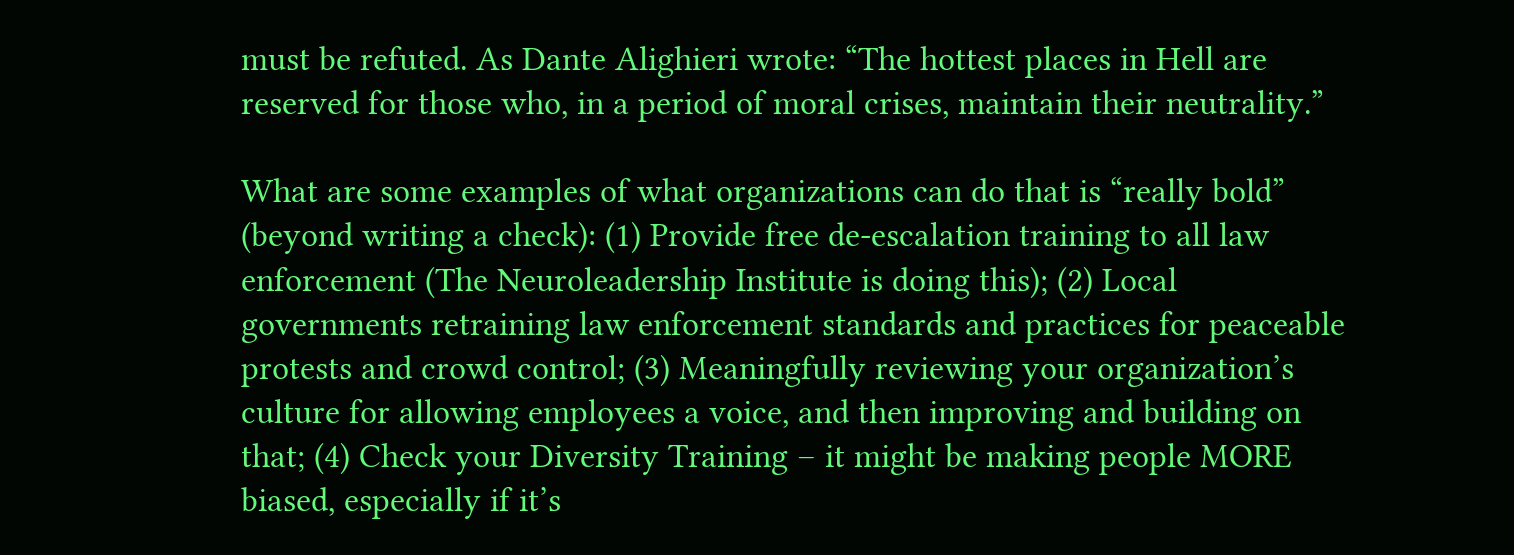must be refuted. As Dante Alighieri wrote: “The hottest places in Hell are reserved for those who, in a period of moral crises, maintain their neutrality.”

What are some examples of what organizations can do that is “really bold” (beyond writing a check): (1) Provide free de-escalation training to all law enforcement (The Neuroleadership Institute is doing this); (2) Local governments retraining law enforcement standards and practices for peaceable protests and crowd control; (3) Meaningfully reviewing your organization’s culture for allowing employees a voice, and then improving and building on that; (4) Check your Diversity Training – it might be making people MORE biased, especially if it’s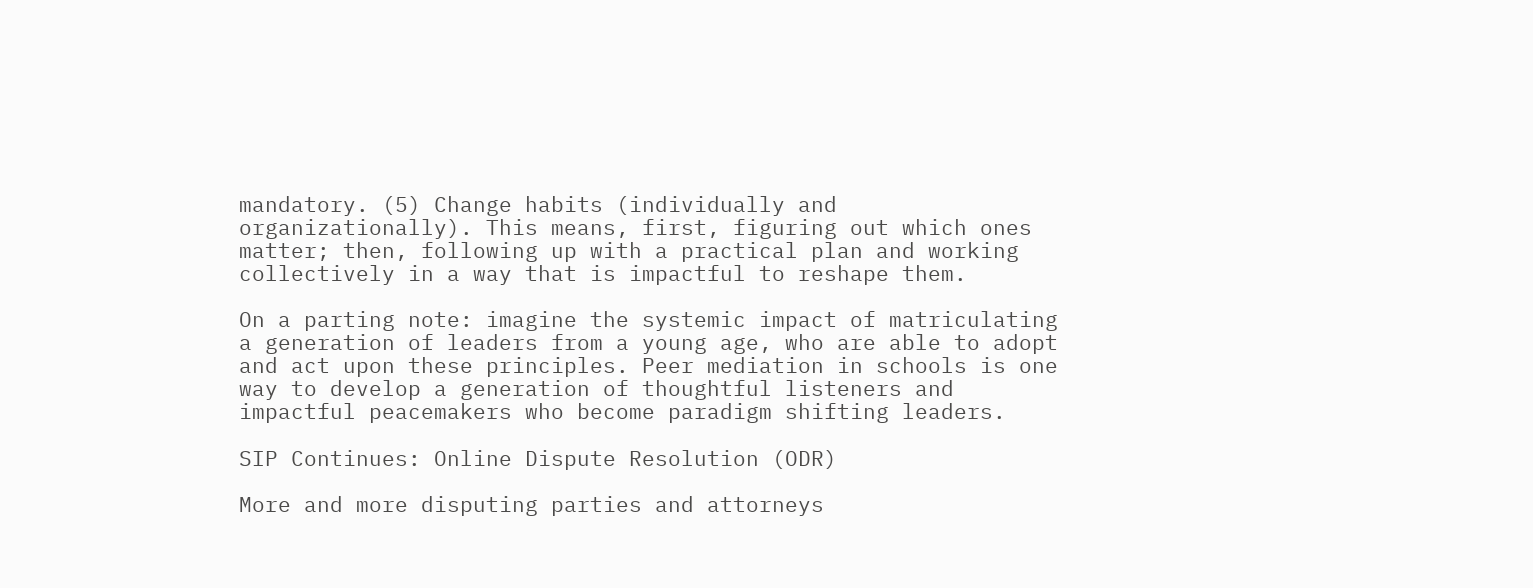mandatory. (5) Change habits (individually and organizationally). This means, first, figuring out which ones matter; then, following up with a practical plan and working collectively in a way that is impactful to reshape them.

On a parting note: imagine the systemic impact of matriculating a generation of leaders from a young age, who are able to adopt and act upon these principles. Peer mediation in schools is one way to develop a generation of thoughtful listeners and impactful peacemakers who become paradigm shifting leaders.

SIP Continues: Online Dispute Resolution (ODR)

More and more disputing parties and attorneys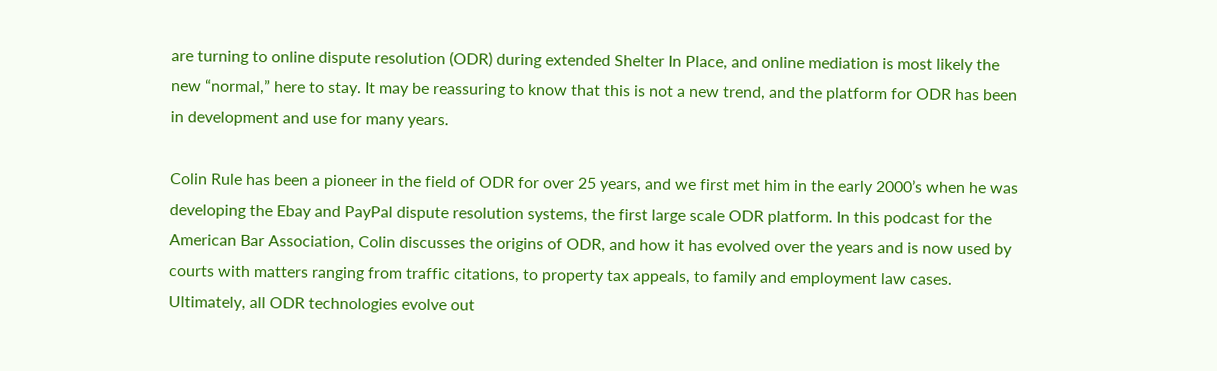are turning to online dispute resolution (ODR) during extended Shelter In Place, and online mediation is most likely the new “normal,” here to stay. It may be reassuring to know that this is not a new trend, and the platform for ODR has been in development and use for many years.

Colin Rule has been a pioneer in the field of ODR for over 25 years, and we first met him in the early 2000’s when he was developing the Ebay and PayPal dispute resolution systems, the first large scale ODR platform. In this podcast for the American Bar Association, Colin discusses the origins of ODR, and how it has evolved over the years and is now used by courts with matters ranging from traffic citations, to property tax appeals, to family and employment law cases.  Ultimately, all ODR technologies evolve out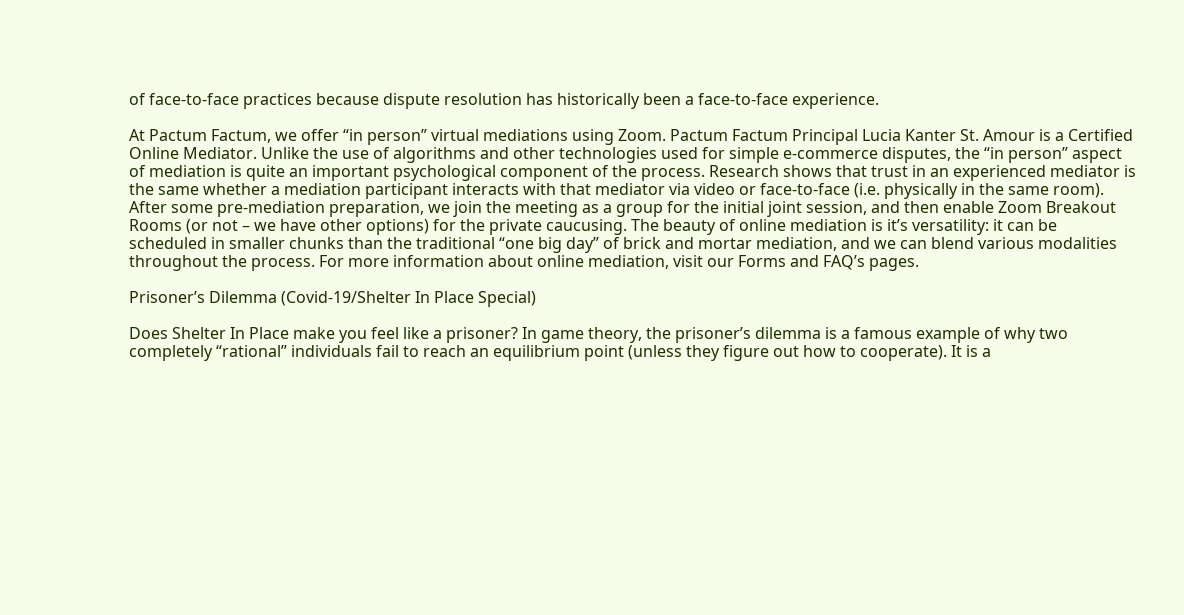of face-to-face practices because dispute resolution has historically been a face-to-face experience.

At Pactum Factum, we offer “in person” virtual mediations using Zoom. Pactum Factum Principal Lucia Kanter St. Amour is a Certified Online Mediator. Unlike the use of algorithms and other technologies used for simple e-commerce disputes, the “in person” aspect of mediation is quite an important psychological component of the process. Research shows that trust in an experienced mediator is the same whether a mediation participant interacts with that mediator via video or face-to-face (i.e. physically in the same room). After some pre-mediation preparation, we join the meeting as a group for the initial joint session, and then enable Zoom Breakout Rooms (or not – we have other options) for the private caucusing. The beauty of online mediation is it’s versatility: it can be scheduled in smaller chunks than the traditional “one big day” of brick and mortar mediation, and we can blend various modalities throughout the process. For more information about online mediation, visit our Forms and FAQ’s pages.

Prisoner’s Dilemma (Covid-19/Shelter In Place Special)

Does Shelter In Place make you feel like a prisoner? In game theory, the prisoner’s dilemma is a famous example of why two completely “rational” individuals fail to reach an equilibrium point (unless they figure out how to cooperate). It is a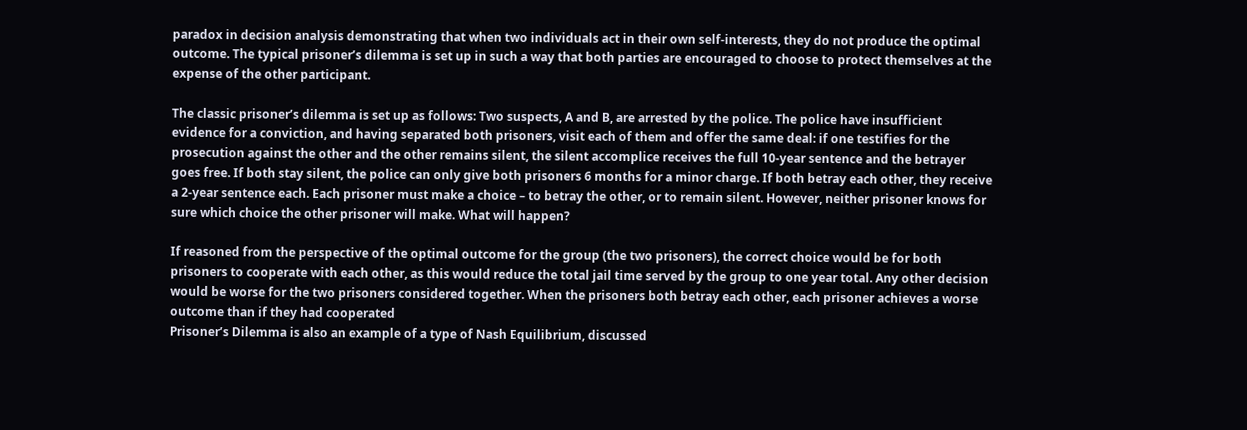paradox in decision analysis demonstrating that when two individuals act in their own self-interests, they do not produce the optimal outcome. The typical prisoner’s dilemma is set up in such a way that both parties are encouraged to choose to protect themselves at the expense of the other participant.

The classic prisoner’s dilemma is set up as follows: Two suspects, A and B, are arrested by the police. The police have insufficient evidence for a conviction, and having separated both prisoners, visit each of them and offer the same deal: if one testifies for the prosecution against the other and the other remains silent, the silent accomplice receives the full 10-year sentence and the betrayer goes free. If both stay silent, the police can only give both prisoners 6 months for a minor charge. If both betray each other, they receive a 2-year sentence each. Each prisoner must make a choice – to betray the other, or to remain silent. However, neither prisoner knows for sure which choice the other prisoner will make. What will happen?

If reasoned from the perspective of the optimal outcome for the group (the two prisoners), the correct choice would be for both prisoners to cooperate with each other, as this would reduce the total jail time served by the group to one year total. Any other decision would be worse for the two prisoners considered together. When the prisoners both betray each other, each prisoner achieves a worse outcome than if they had cooperated
Prisoner’s Dilemma is also an example of a type of Nash Equilibrium, discussed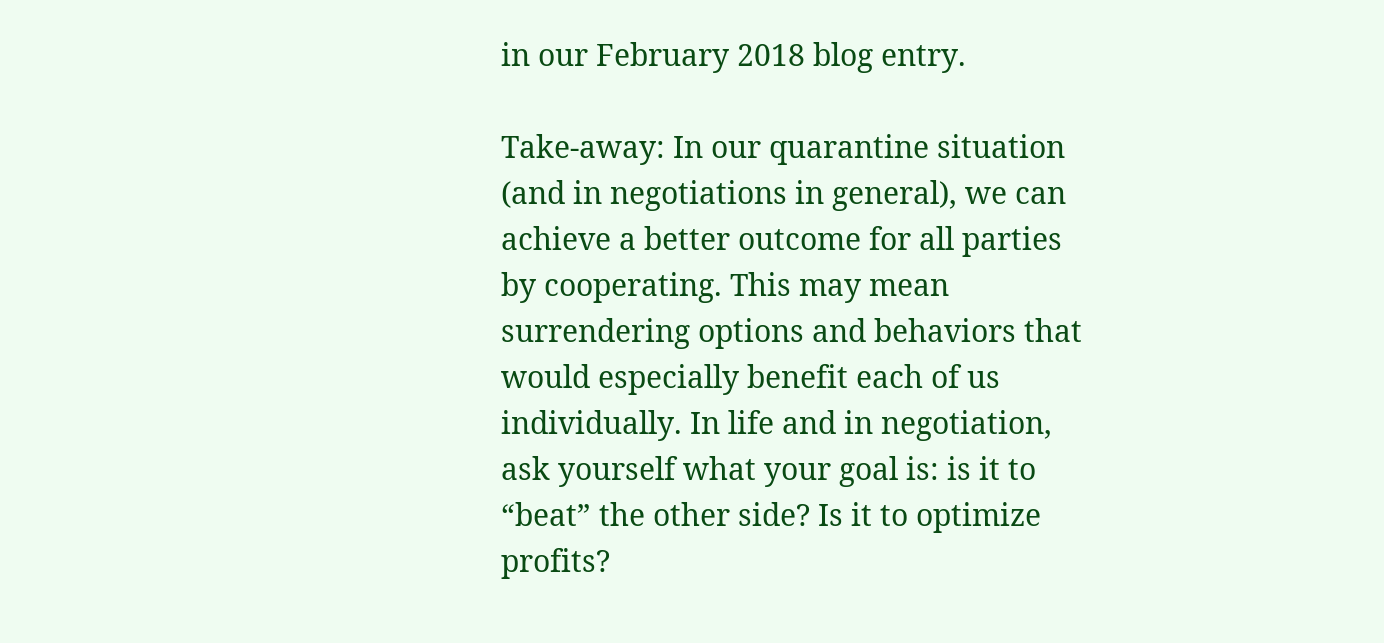in our February 2018 blog entry.

Take-away: In our quarantine situation (and in negotiations in general), we can achieve a better outcome for all parties by cooperating. This may mean surrendering options and behaviors that would especially benefit each of us individually. In life and in negotiation, ask yourself what your goal is: is it to “beat” the other side? Is it to optimize profits?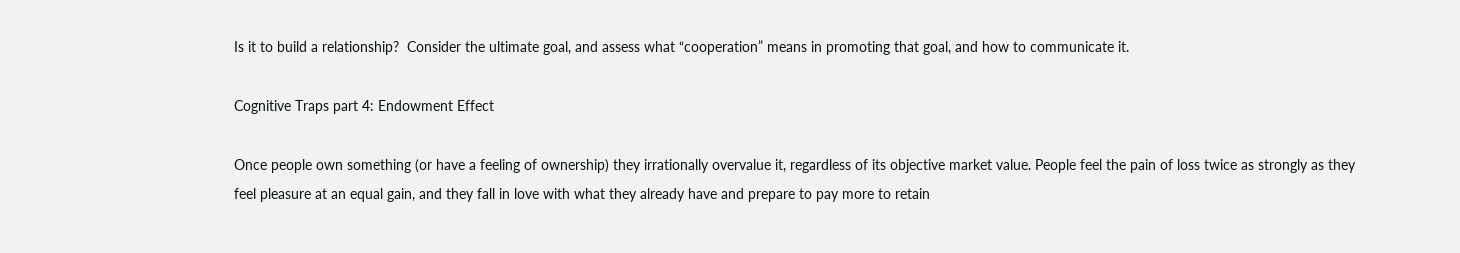Is it to build a relationship?  Consider the ultimate goal, and assess what “cooperation” means in promoting that goal, and how to communicate it.

Cognitive Traps part 4: Endowment Effect

Once people own something (or have a feeling of ownership) they irrationally overvalue it, regardless of its objective market value. People feel the pain of loss twice as strongly as they feel pleasure at an equal gain, and they fall in love with what they already have and prepare to pay more to retain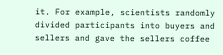it. For example, scientists randomly divided participants into buyers and sellers and gave the sellers coffee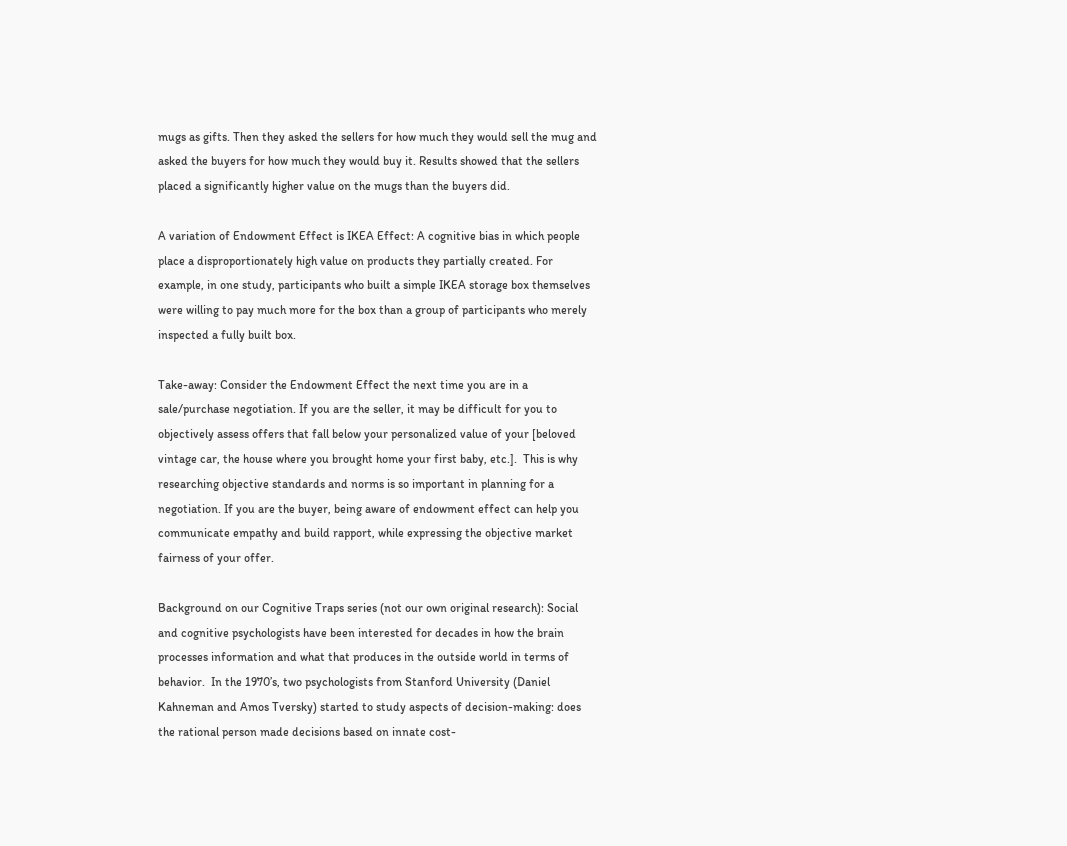mugs as gifts. Then they asked the sellers for how much they would sell the mug and asked the buyers for how much they would buy it. Results showed that the sellers placed a significantly higher value on the mugs than the buyers did.

A variation of Endowment Effect is IKEA Effect: A cognitive bias in which people place a disproportionately high value on products they partially created. For example, in one study, participants who built a simple IKEA storage box themselves were willing to pay much more for the box than a group of participants who merely inspected a fully built box.

Take-away: Consider the Endowment Effect the next time you are in a sale/purchase negotiation. If you are the seller, it may be difficult for you to objectively assess offers that fall below your personalized value of your [beloved vintage car, the house where you brought home your first baby, etc.].  This is why researching objective standards and norms is so important in planning for a negotiation. If you are the buyer, being aware of endowment effect can help you communicate empathy and build rapport, while expressing the objective market fairness of your offer.

Background on our Cognitive Traps series (not our own original research): Social and cognitive psychologists have been interested for decades in how the brain processes information and what that produces in the outside world in terms of behavior.  In the 1970’s, two psychologists from Stanford University (Daniel Kahneman and Amos Tversky) started to study aspects of decision-making: does the rational person made decisions based on innate cost-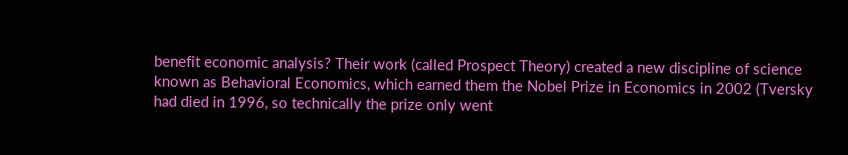benefit economic analysis? Their work (called Prospect Theory) created a new discipline of science known as Behavioral Economics, which earned them the Nobel Prize in Economics in 2002 (Tversky had died in 1996, so technically the prize only went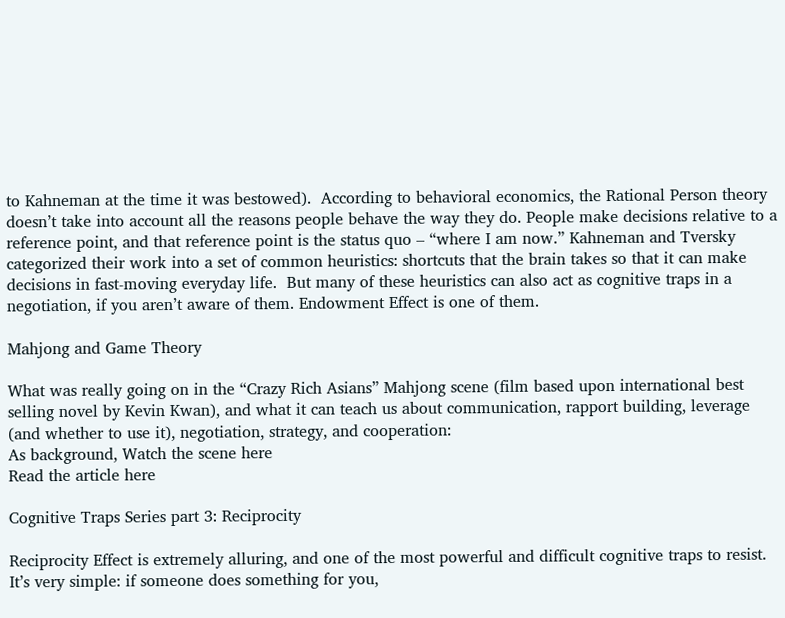to Kahneman at the time it was bestowed).  According to behavioral economics, the Rational Person theory doesn’t take into account all the reasons people behave the way they do. People make decisions relative to a reference point, and that reference point is the status quo – “where I am now.” Kahneman and Tversky categorized their work into a set of common heuristics: shortcuts that the brain takes so that it can make decisions in fast-moving everyday life.  But many of these heuristics can also act as cognitive traps in a negotiation, if you aren’t aware of them. Endowment Effect is one of them.

Mahjong and Game Theory

What was really going on in the “Crazy Rich Asians” Mahjong scene (film based upon international best selling novel by Kevin Kwan), and what it can teach us about communication, rapport building, leverage (and whether to use it), negotiation, strategy, and cooperation:
As background, Watch the scene here
Read the article here

Cognitive Traps Series part 3: Reciprocity

Reciprocity Effect is extremely alluring, and one of the most powerful and difficult cognitive traps to resist. It’s very simple: if someone does something for you,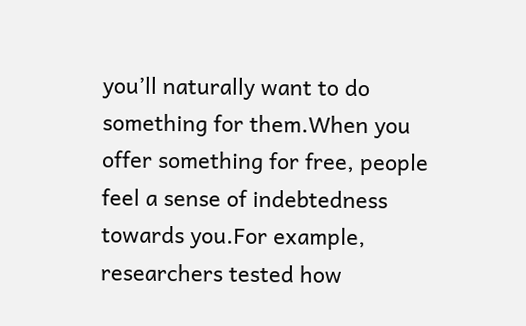you’ll naturally want to do something for them.When you offer something for free, people feel a sense of indebtedness towards you.For example, researchers tested how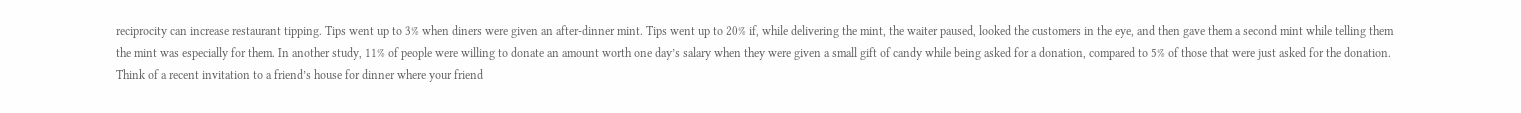reciprocity can increase restaurant tipping. Tips went up to 3% when diners were given an after-dinner mint. Tips went up to 20% if, while delivering the mint, the waiter paused, looked the customers in the eye, and then gave them a second mint while telling them the mint was especially for them. In another study, 11% of people were willing to donate an amount worth one day’s salary when they were given a small gift of candy while being asked for a donation, compared to 5% of those that were just asked for the donation.  Think of a recent invitation to a friend’s house for dinner where your friend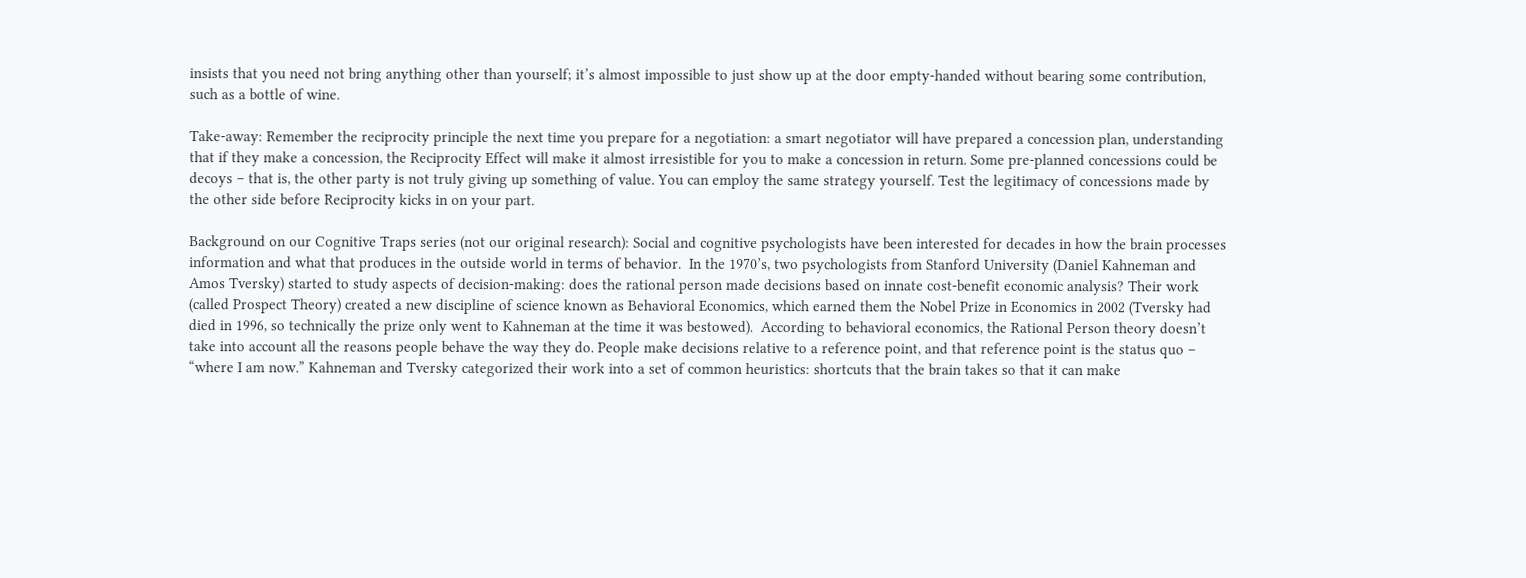insists that you need not bring anything other than yourself; it’s almost impossible to just show up at the door empty-handed without bearing some contribution, such as a bottle of wine.

Take-away: Remember the reciprocity principle the next time you prepare for a negotiation: a smart negotiator will have prepared a concession plan, understanding that if they make a concession, the Reciprocity Effect will make it almost irresistible for you to make a concession in return. Some pre-planned concessions could be decoys – that is, the other party is not truly giving up something of value. You can employ the same strategy yourself. Test the legitimacy of concessions made by the other side before Reciprocity kicks in on your part.

Background on our Cognitive Traps series (not our original research): Social and cognitive psychologists have been interested for decades in how the brain processes information and what that produces in the outside world in terms of behavior.  In the 1970’s, two psychologists from Stanford University (Daniel Kahneman and Amos Tversky) started to study aspects of decision-making: does the rational person made decisions based on innate cost-benefit economic analysis? Their work (called Prospect Theory) created a new discipline of science known as Behavioral Economics, which earned them the Nobel Prize in Economics in 2002 (Tversky had died in 1996, so technically the prize only went to Kahneman at the time it was bestowed).  According to behavioral economics, the Rational Person theory doesn’t take into account all the reasons people behave the way they do. People make decisions relative to a reference point, and that reference point is the status quo – “where I am now.” Kahneman and Tversky categorized their work into a set of common heuristics: shortcuts that the brain takes so that it can make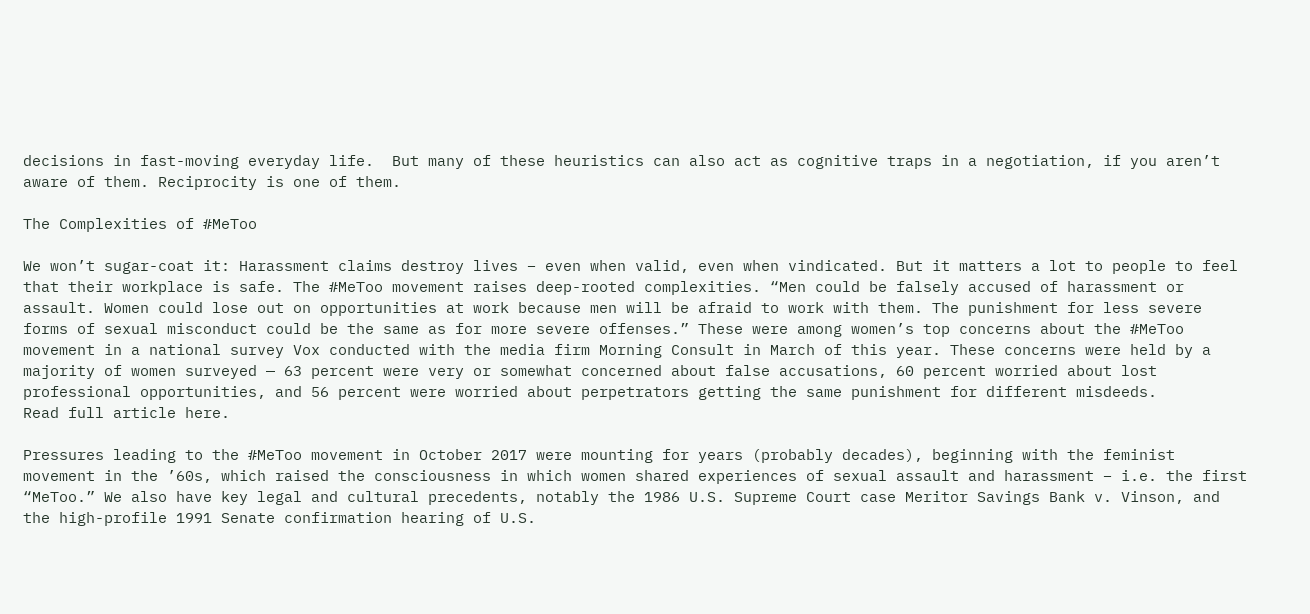decisions in fast-moving everyday life.  But many of these heuristics can also act as cognitive traps in a negotiation, if you aren’t aware of them. Reciprocity is one of them.

The Complexities of #MeToo

We won’t sugar-coat it: Harassment claims destroy lives – even when valid, even when vindicated. But it matters a lot to people to feel that their workplace is safe. The #MeToo movement raises deep-rooted complexities. “Men could be falsely accused of harassment or assault. Women could lose out on opportunities at work because men will be afraid to work with them. The punishment for less severe forms of sexual misconduct could be the same as for more severe offenses.” These were among women’s top concerns about the #MeToo movement in a national survey Vox conducted with the media firm Morning Consult in March of this year. These concerns were held by a majority of women surveyed — 63 percent were very or somewhat concerned about false accusations, 60 percent worried about lost professional opportunities, and 56 percent were worried about perpetrators getting the same punishment for different misdeeds.
Read full article here.

Pressures leading to the #MeToo movement in October 2017 were mounting for years (probably decades), beginning with the feminist movement in the ’60s, which raised the consciousness in which women shared experiences of sexual assault and harassment – i.e. the first “MeToo.” We also have key legal and cultural precedents, notably the 1986 U.S. Supreme Court case Meritor Savings Bank v. Vinson, and the high-profile 1991 Senate confirmation hearing of U.S.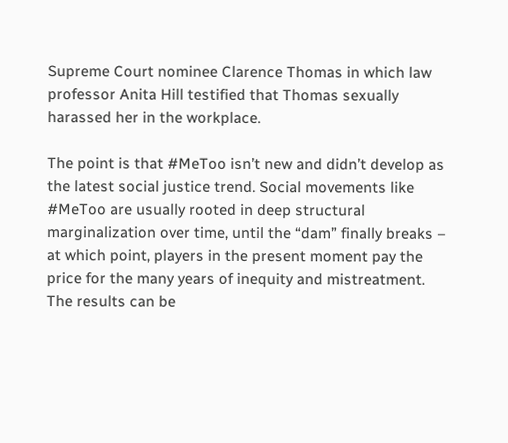Supreme Court nominee Clarence Thomas in which law professor Anita Hill testified that Thomas sexually harassed her in the workplace.

The point is that #MeToo isn’t new and didn’t develop as the latest social justice trend. Social movements like #MeToo are usually rooted in deep structural marginalization over time, until the “dam” finally breaks – at which point, players in the present moment pay the price for the many years of inequity and mistreatment. The results can be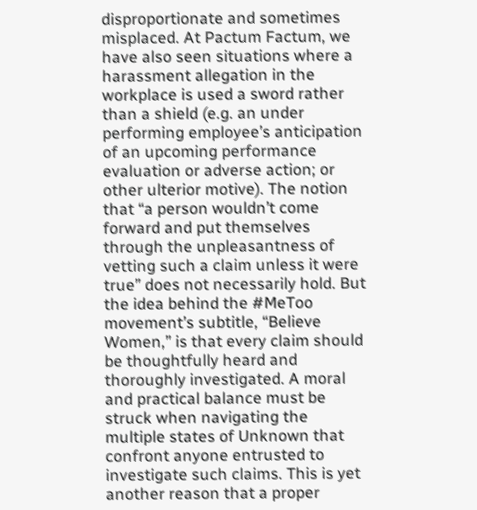disproportionate and sometimes misplaced. At Pactum Factum, we have also seen situations where a harassment allegation in the workplace is used a sword rather than a shield (e.g. an under performing employee’s anticipation of an upcoming performance evaluation or adverse action; or other ulterior motive). The notion that “a person wouldn’t come forward and put themselves through the unpleasantness of vetting such a claim unless it were true” does not necessarily hold. But the idea behind the #MeToo movement’s subtitle, “Believe Women,” is that every claim should be thoughtfully heard and thoroughly investigated. A moral and practical balance must be struck when navigating the multiple states of Unknown that confront anyone entrusted to investigate such claims. This is yet another reason that a proper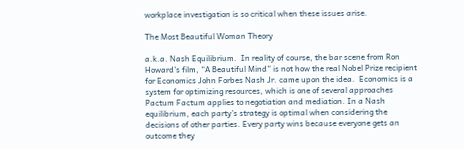workplace investigation is so critical when these issues arise.

The Most Beautiful Woman Theory

a.k.a. Nash Equilibrium.  In reality of course, the bar scene from Ron Howard’s film, “A Beautiful Mind” is not how the real Nobel Prize recipient for Economics John Forbes Nash Jr. came upon the idea.  Economics is a system for optimizing resources, which is one of several approaches Pactum Factum applies to negotiation and mediation. In a Nash equilibrium, each party’s strategy is optimal when considering the decisions of other parties. Every party wins because everyone gets an outcome they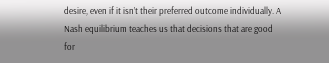desire, even if it isn’t their preferred outcome individually. A Nash equilibrium teaches us that decisions that are good for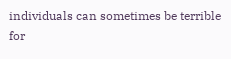individuals can sometimes be terrible for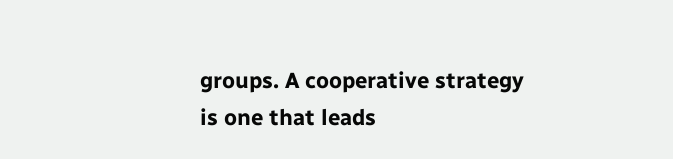groups. A cooperative strategy is one that leads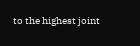to the highest joint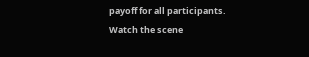payoff for all participants.
Watch the scene